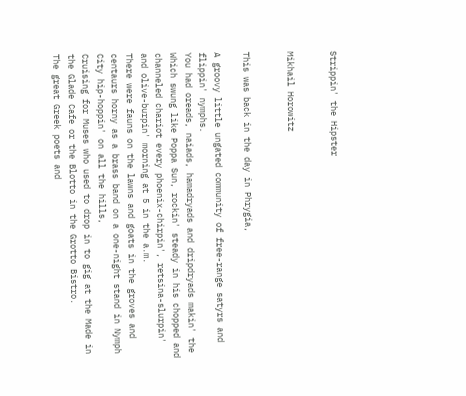Strippin' the Hipster


Mikhail Horowitz


This was back in the day in Phrygia,

A groovy little ungated community of free-range satyrs and
flippin' nymphs.
You had oreads, naiads, hamadryads and dripdryads makin' the
Which swung like Poppa Sun, rockin' steady in his chopped and
channeled chariot every phoenix-chirpin', retsina-slurpin'
and olive-burpin' morning at 5 in the a.m.
There were fauns on the lawns and goats in the groves and
centaurs horny as a brass band on a one-night stand in Nymph
City hip-hoppin' on all the hills,
Cruising for Muses who used to drop in to gig at the Made in
the Glade Cafe or the Blotto in the Grotto Bistro.
The great Greek poets and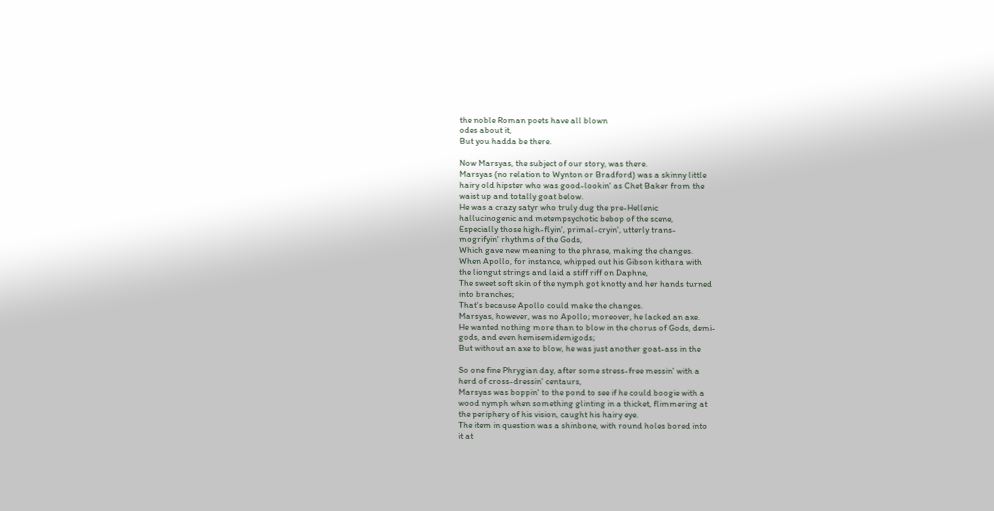the noble Roman poets have all blown
odes about it,
But you hadda be there.

Now Marsyas, the subject of our story, was there.
Marsyas (no relation to Wynton or Bradford) was a skinny little
hairy old hipster who was good-lookin' as Chet Baker from the
waist up and totally goat below.
He was a crazy satyr who truly dug the pre-Hellenic
hallucinogenic and metempsychotic bebop of the scene,
Especially those high-flyin', primal-cryin', utterly trans-
mogrifyin' rhythms of the Gods,
Which gave new meaning to the phrase, making the changes.
When Apollo, for instance, whipped out his Gibson kithara with
the liongut strings and laid a stiff riff on Daphne,
The sweet soft skin of the nymph got knotty and her hands turned
into branches;
That's because Apollo could make the changes.
Marsyas, however, was no Apollo; moreover, he lacked an axe.
He wanted nothing more than to blow in the chorus of Gods, demi-
gods, and even hemisemidemigods;
But without an axe to blow, he was just another goat-ass in the

So one fine Phrygian day, after some stress-free messin' with a
herd of cross-dressin' centaurs,
Marsyas was boppin' to the pond to see if he could boogie with a
wood nymph when something glinting in a thicket, flimmering at
the periphery of his vision, caught his hairy eye.
The item in question was a shinbone, with round holes bored into
it at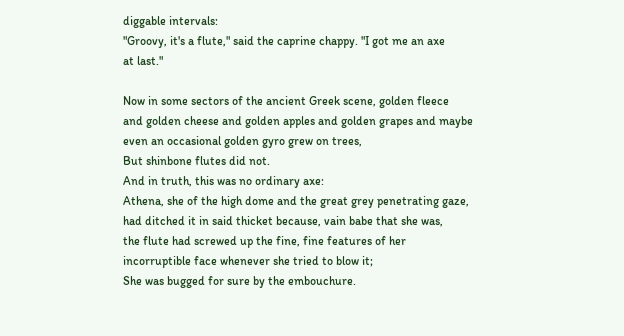diggable intervals:
"Groovy, it's a flute," said the caprine chappy. "I got me an axe
at last."

Now in some sectors of the ancient Greek scene, golden fleece
and golden cheese and golden apples and golden grapes and maybe
even an occasional golden gyro grew on trees,
But shinbone flutes did not.
And in truth, this was no ordinary axe:
Athena, she of the high dome and the great grey penetrating gaze,
had ditched it in said thicket because, vain babe that she was,
the flute had screwed up the fine, fine features of her
incorruptible face whenever she tried to blow it;
She was bugged for sure by the embouchure.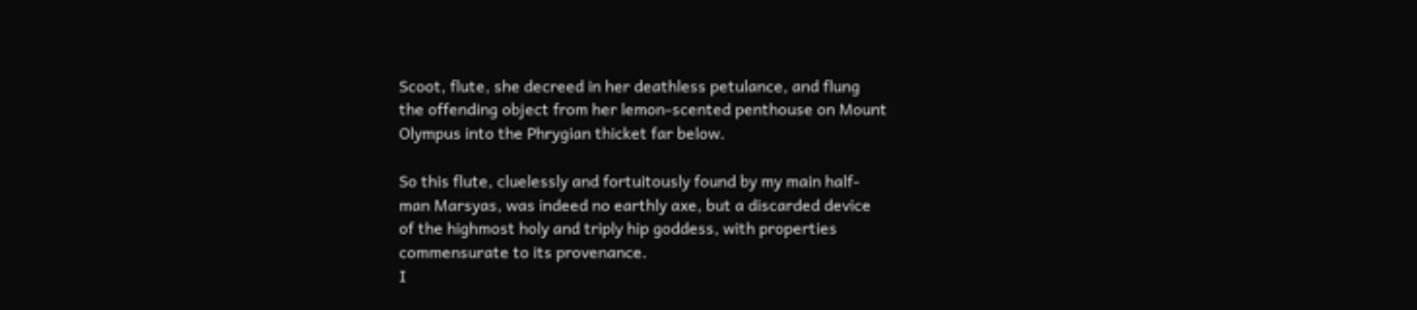Scoot, flute, she decreed in her deathless petulance, and flung
the offending object from her lemon-scented penthouse on Mount
Olympus into the Phrygian thicket far below.

So this flute, cluelessly and fortuitously found by my main half-
man Marsyas, was indeed no earthly axe, but a discarded device
of the highmost holy and triply hip goddess, with properties
commensurate to its provenance.
I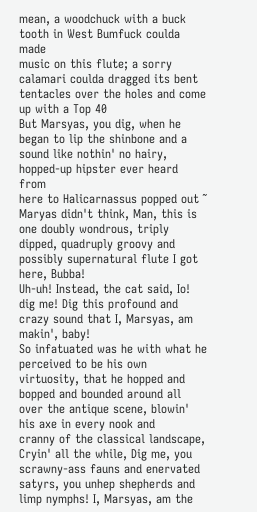mean, a woodchuck with a buck tooth in West Bumfuck coulda made
music on this flute; a sorry calamari coulda dragged its bent
tentacles over the holes and come up with a Top 40
But Marsyas, you dig, when he began to lip the shinbone and a
sound like nothin' no hairy, hopped-up hipster ever heard from
here to Halicarnassus popped out ˜
Maryas didn't think, Man, this is one doubly wondrous, triply
dipped, quadruply groovy and possibly supernatural flute I got
here, Bubba!
Uh-uh! Instead, the cat said, Io! dig me! Dig this profound and
crazy sound that I, Marsyas, am makin', baby!
So infatuated was he with what he perceived to be his own
virtuosity, that he hopped and bopped and bounded around all
over the antique scene, blowin' his axe in every nook and
cranny of the classical landscape,
Cryin' all the while, Dig me, you scrawny-ass fauns and enervated
satyrs, you unhep shepherds and limp nymphs! I, Marsyas, am the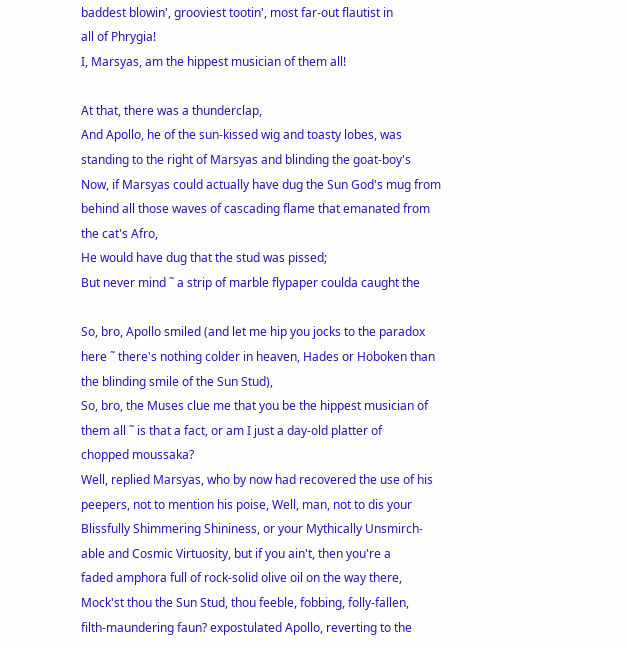baddest blowin', grooviest tootin', most far-out flautist in
all of Phrygia!
I, Marsyas, am the hippest musician of them all!

At that, there was a thunderclap,
And Apollo, he of the sun-kissed wig and toasty lobes, was
standing to the right of Marsyas and blinding the goat-boy's
Now, if Marsyas could actually have dug the Sun God's mug from
behind all those waves of cascading flame that emanated from
the cat's Afro,
He would have dug that the stud was pissed;
But never mind ˜ a strip of marble flypaper coulda caught the

So, bro, Apollo smiled (and let me hip you jocks to the paradox
here ˜ there's nothing colder in heaven, Hades or Hoboken than
the blinding smile of the Sun Stud),
So, bro, the Muses clue me that you be the hippest musician of
them all ˜ is that a fact, or am I just a day-old platter of
chopped moussaka?
Well, replied Marsyas, who by now had recovered the use of his
peepers, not to mention his poise, Well, man, not to dis your
Blissfully Shimmering Shininess, or your Mythically Unsmirch-
able and Cosmic Virtuosity, but if you ain't, then you're a
faded amphora full of rock-solid olive oil on the way there,
Mock'st thou the Sun Stud, thou feeble, fobbing, folly-fallen,
filth-maundering faun? expostulated Apollo, reverting to the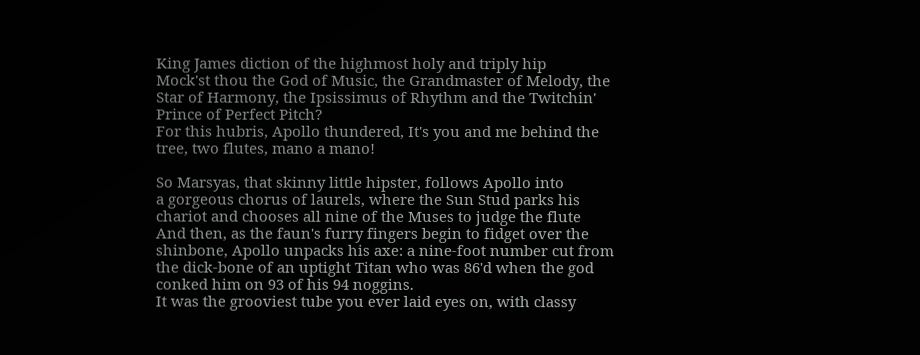King James diction of the highmost holy and triply hip
Mock'st thou the God of Music, the Grandmaster of Melody, the
Star of Harmony, the Ipsissimus of Rhythm and the Twitchin'
Prince of Perfect Pitch?
For this hubris, Apollo thundered, It's you and me behind the
tree, two flutes, mano a mano!

So Marsyas, that skinny little hipster, follows Apollo into
a gorgeous chorus of laurels, where the Sun Stud parks his
chariot and chooses all nine of the Muses to judge the flute
And then, as the faun's furry fingers begin to fidget over the
shinbone, Apollo unpacks his axe: a nine-foot number cut from
the dick-bone of an uptight Titan who was 86'd when the god
conked him on 93 of his 94 noggins.
It was the grooviest tube you ever laid eyes on, with classy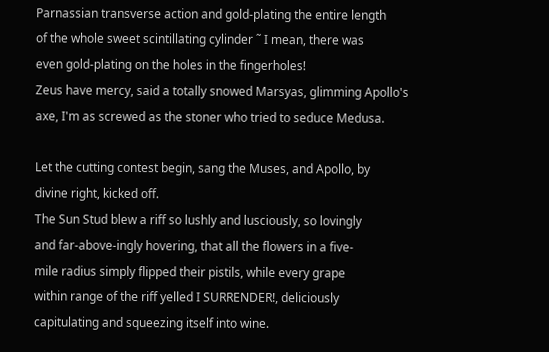Parnassian transverse action and gold-plating the entire length
of the whole sweet scintillating cylinder ˜ I mean, there was
even gold-plating on the holes in the fingerholes!
Zeus have mercy, said a totally snowed Marsyas, glimming Apollo's
axe, I'm as screwed as the stoner who tried to seduce Medusa.

Let the cutting contest begin, sang the Muses, and Apollo, by
divine right, kicked off.
The Sun Stud blew a riff so lushly and lusciously, so lovingly
and far-above-ingly hovering, that all the flowers in a five-
mile radius simply flipped their pistils, while every grape
within range of the riff yelled I SURRENDER!, deliciously
capitulating and squeezing itself into wine.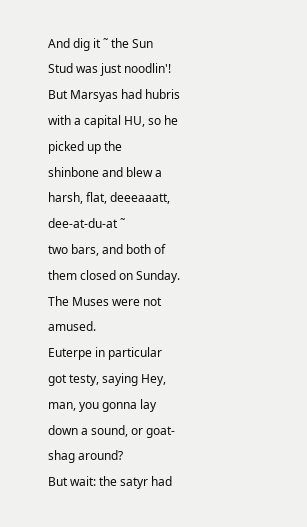And dig it ˜ the Sun Stud was just noodlin'!
But Marsyas had hubris with a capital HU, so he picked up the
shinbone and blew a harsh, flat, deeeaaatt, dee-at-du-at ˜
two bars, and both of them closed on Sunday.
The Muses were not amused.
Euterpe in particular got testy, saying Hey, man, you gonna lay
down a sound, or goat-shag around?
But wait: the satyr had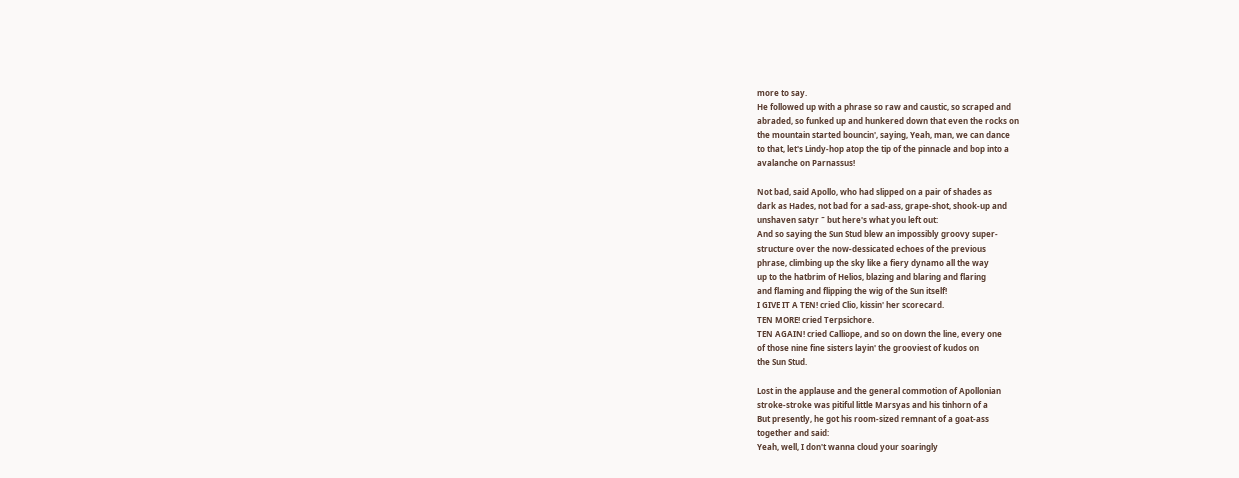more to say.
He followed up with a phrase so raw and caustic, so scraped and
abraded, so funked up and hunkered down that even the rocks on
the mountain started bouncin', saying, Yeah, man, we can dance
to that, let's Lindy-hop atop the tip of the pinnacle and bop into a
avalanche on Parnassus!

Not bad, said Apollo, who had slipped on a pair of shades as
dark as Hades, not bad for a sad-ass, grape-shot, shook-up and
unshaven satyr ˜ but here's what you left out:
And so saying the Sun Stud blew an impossibly groovy super-
structure over the now-dessicated echoes of the previous
phrase, climbing up the sky like a fiery dynamo all the way
up to the hatbrim of Helios, blazing and blaring and flaring
and flaming and flipping the wig of the Sun itself!
I GIVE IT A TEN! cried Clio, kissin' her scorecard.
TEN MORE! cried Terpsichore.
TEN AGAIN! cried Calliope, and so on down the line, every one
of those nine fine sisters layin' the grooviest of kudos on
the Sun Stud.

Lost in the applause and the general commotion of Apollonian
stroke-stroke was pitiful little Marsyas and his tinhorn of a
But presently, he got his room-sized remnant of a goat-ass
together and said:
Yeah, well, I don't wanna cloud your soaringly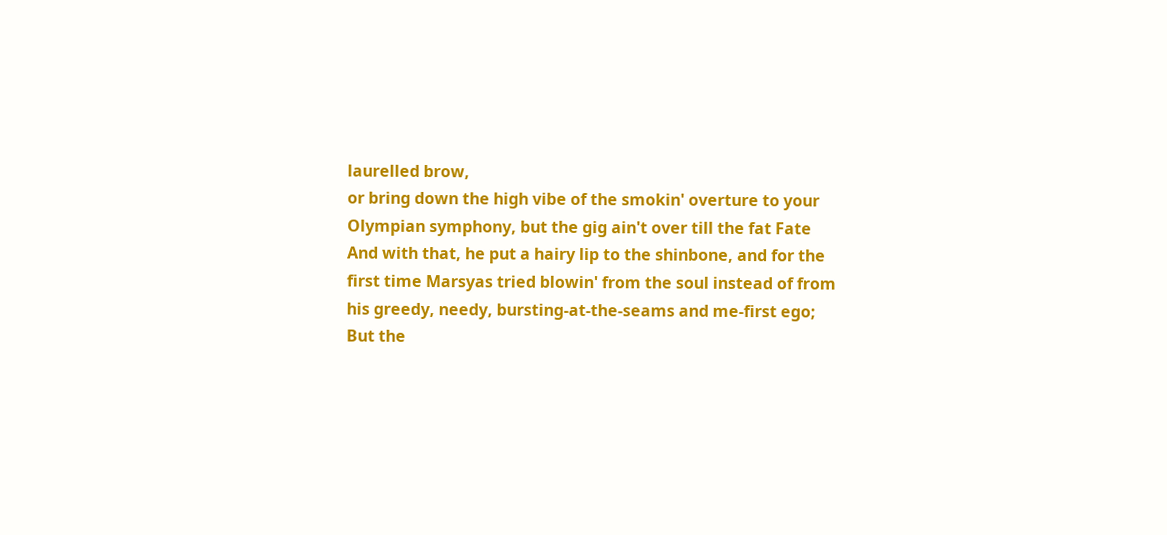laurelled brow,
or bring down the high vibe of the smokin' overture to your
Olympian symphony, but the gig ain't over till the fat Fate
And with that, he put a hairy lip to the shinbone, and for the
first time Marsyas tried blowin' from the soul instead of from
his greedy, needy, bursting-at-the-seams and me-first ego;
But the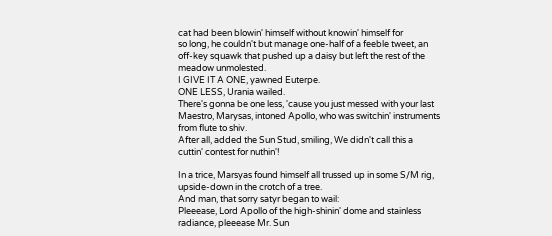cat had been blowin' himself without knowin' himself for
so long, he couldn't but manage one-half of a feeble tweet, an
off-key squawk that pushed up a daisy but left the rest of the
meadow unmolested.
I GIVE IT A ONE, yawned Euterpe.
ONE LESS, Urania wailed.
There's gonna be one less, 'cause you just messed with your last
Maestro, Marysas, intoned Apollo, who was switchin' instruments
from flute to shiv.
After all, added the Sun Stud, smiling, We didn't call this a
cuttin' contest for nuthin'!

In a trice, Marsyas found himself all trussed up in some S/M rig,
upside-down in the crotch of a tree.
And man, that sorry satyr began to wail:
Pleeease, Lord Apollo of the high-shinin' dome and stainless
radiance, pleeease Mr. Sun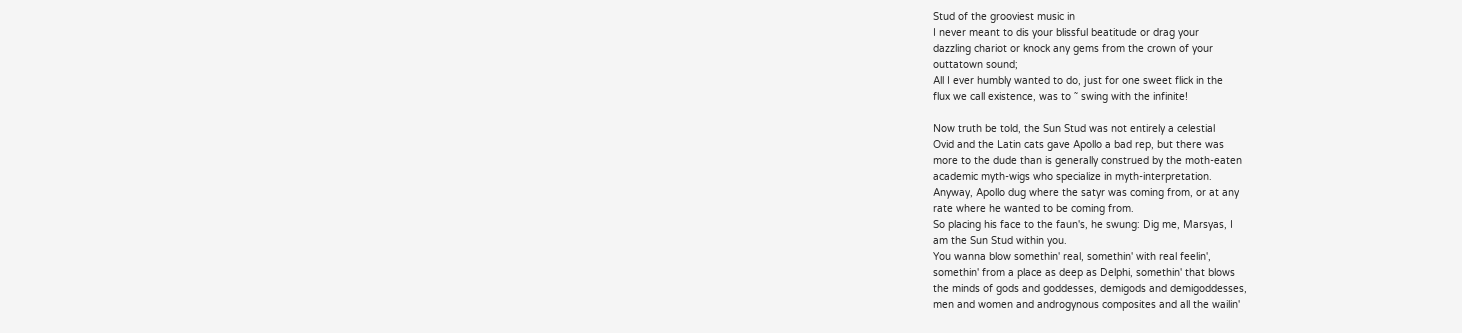Stud of the grooviest music in
I never meant to dis your blissful beatitude or drag your
dazzling chariot or knock any gems from the crown of your
outtatown sound;
All I ever humbly wanted to do, just for one sweet flick in the
flux we call existence, was to ˜ swing with the infinite!

Now truth be told, the Sun Stud was not entirely a celestial
Ovid and the Latin cats gave Apollo a bad rep, but there was
more to the dude than is generally construed by the moth-eaten
academic myth-wigs who specialize in myth-interpretation.
Anyway, Apollo dug where the satyr was coming from, or at any
rate where he wanted to be coming from.
So placing his face to the faun's, he swung: Dig me, Marsyas, I
am the Sun Stud within you.
You wanna blow somethin' real, somethin' with real feelin',
somethin' from a place as deep as Delphi, somethin' that blows
the minds of gods and goddesses, demigods and demigoddesses,
men and women and androgynous composites and all the wailin'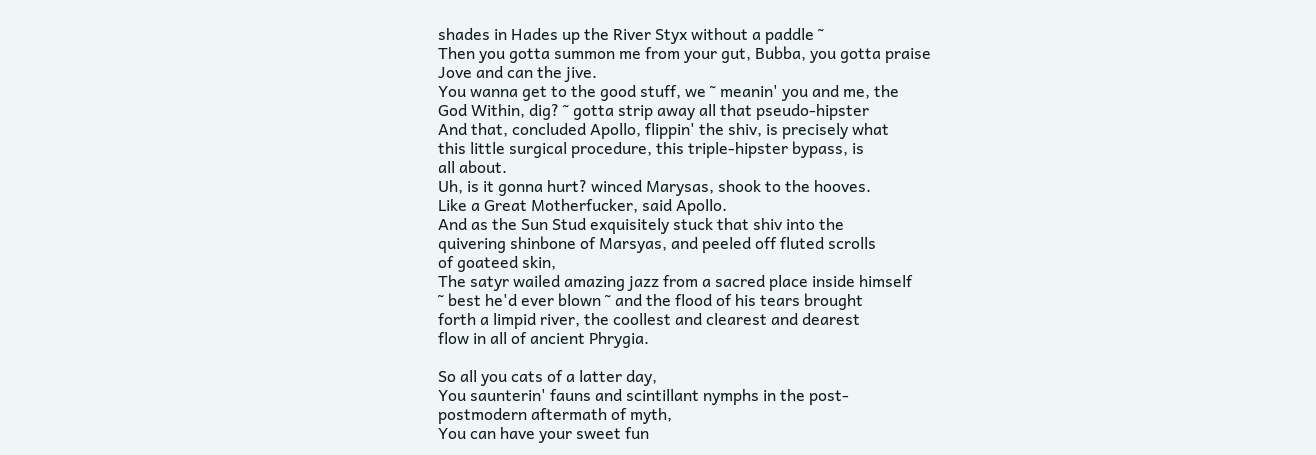shades in Hades up the River Styx without a paddle ˜
Then you gotta summon me from your gut, Bubba, you gotta praise
Jove and can the jive.
You wanna get to the good stuff, we ˜ meanin' you and me, the
God Within, dig? ˜ gotta strip away all that pseudo-hipster
And that, concluded Apollo, flippin' the shiv, is precisely what
this little surgical procedure, this triple-hipster bypass, is
all about.
Uh, is it gonna hurt? winced Marysas, shook to the hooves.
Like a Great Motherfucker, said Apollo.
And as the Sun Stud exquisitely stuck that shiv into the
quivering shinbone of Marsyas, and peeled off fluted scrolls
of goateed skin,
The satyr wailed amazing jazz from a sacred place inside himself
˜ best he'd ever blown ˜ and the flood of his tears brought
forth a limpid river, the coollest and clearest and dearest
flow in all of ancient Phrygia.

So all you cats of a latter day,
You saunterin' fauns and scintillant nymphs in the post-
postmodern aftermath of myth,
You can have your sweet fun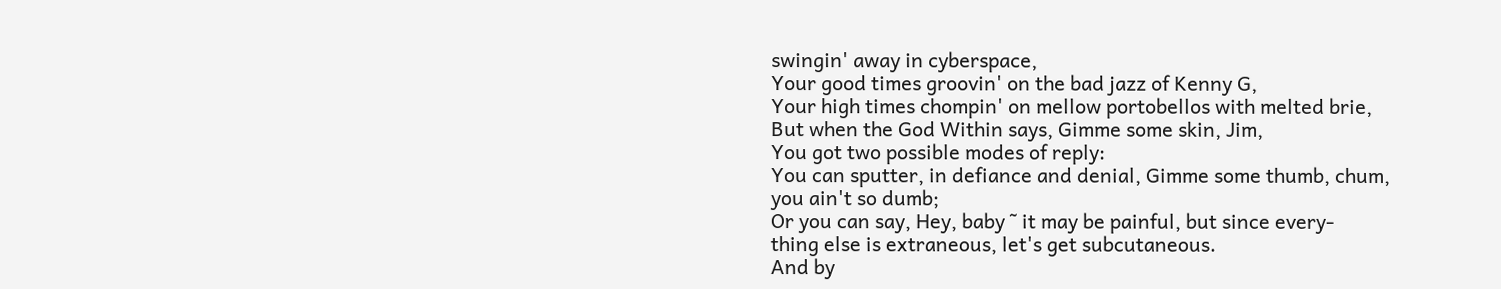swingin' away in cyberspace,
Your good times groovin' on the bad jazz of Kenny G,
Your high times chompin' on mellow portobellos with melted brie,
But when the God Within says, Gimme some skin, Jim,
You got two possible modes of reply:
You can sputter, in defiance and denial, Gimme some thumb, chum,
you ain't so dumb;
Or you can say, Hey, baby ˜ it may be painful, but since every-
thing else is extraneous, let's get subcutaneous.
And by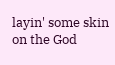layin' some skin on the God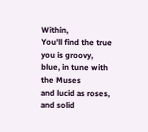Within,
You'll find the true you is groovy, blue, in tune with the Muses
and lucid as roses, and solid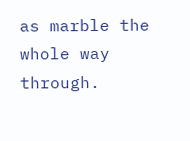as marble the whole way through.